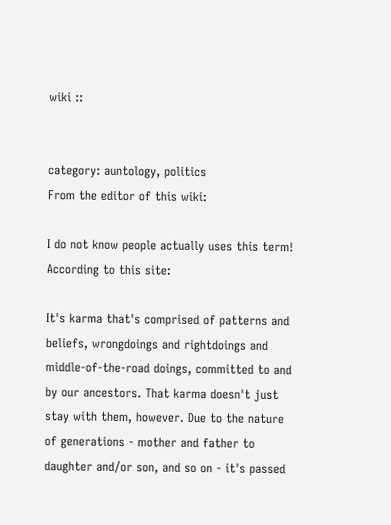wiki ::


category: auntology, politics
From the editor of this wiki:

I do not know people actually uses this term! According to this site:

It's karma that's comprised of patterns and beliefs, wrongdoings and rightdoings and middle-of-the-road doings, committed to and by our ancestors. That karma doesn't just stay with them, however. Due to the nature of generations - mother and father to daughter and/or son, and so on - it's passed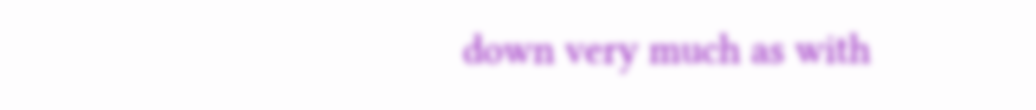down very much as with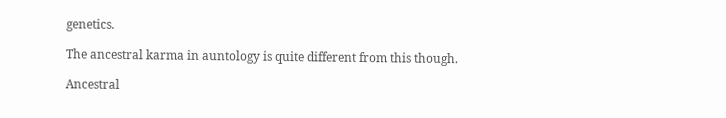genetics.

The ancestral karma in auntology is quite different from this though.

Ancestral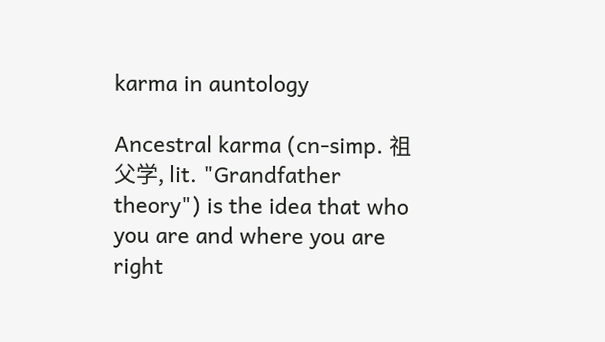karma in auntology

Ancestral karma (cn-simp. 祖父学, lit. "Grandfather theory") is the idea that who you are and where you are right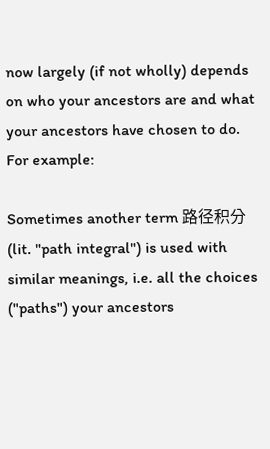now largely (if not wholly) depends on who your ancestors are and what your ancestors have chosen to do. For example:

Sometimes another term 路径积分 (lit. "path integral") is used with similar meanings, i.e. all the choices ("paths") your ancestors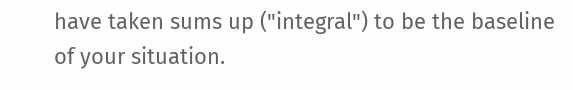have taken sums up ("integral") to be the baseline of your situation.